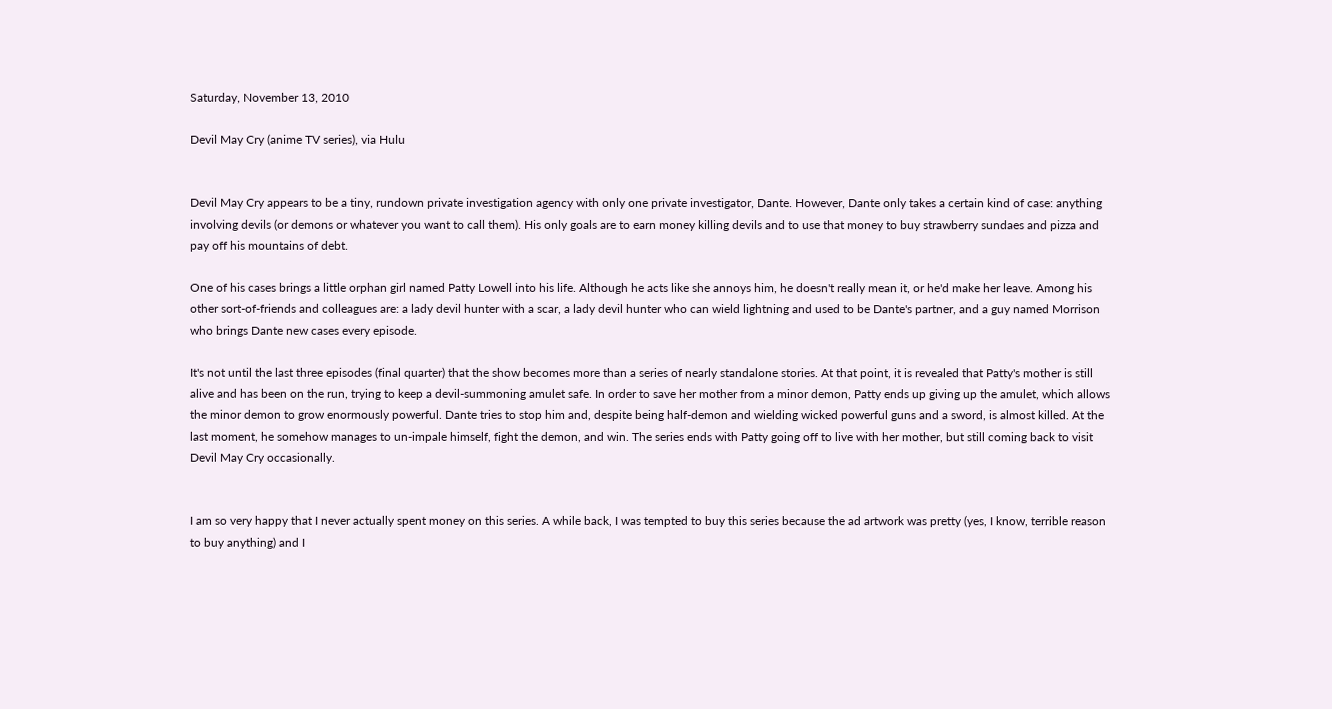Saturday, November 13, 2010

Devil May Cry (anime TV series), via Hulu


Devil May Cry appears to be a tiny, rundown private investigation agency with only one private investigator, Dante. However, Dante only takes a certain kind of case: anything involving devils (or demons or whatever you want to call them). His only goals are to earn money killing devils and to use that money to buy strawberry sundaes and pizza and pay off his mountains of debt.

One of his cases brings a little orphan girl named Patty Lowell into his life. Although he acts like she annoys him, he doesn't really mean it, or he'd make her leave. Among his other sort-of-friends and colleagues are: a lady devil hunter with a scar, a lady devil hunter who can wield lightning and used to be Dante's partner, and a guy named Morrison who brings Dante new cases every episode.

It's not until the last three episodes (final quarter) that the show becomes more than a series of nearly standalone stories. At that point, it is revealed that Patty's mother is still alive and has been on the run, trying to keep a devil-summoning amulet safe. In order to save her mother from a minor demon, Patty ends up giving up the amulet, which allows the minor demon to grow enormously powerful. Dante tries to stop him and, despite being half-demon and wielding wicked powerful guns and a sword, is almost killed. At the last moment, he somehow manages to un-impale himself, fight the demon, and win. The series ends with Patty going off to live with her mother, but still coming back to visit Devil May Cry occasionally.


I am so very happy that I never actually spent money on this series. A while back, I was tempted to buy this series because the ad artwork was pretty (yes, I know, terrible reason to buy anything) and I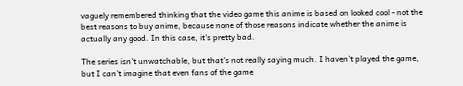vaguely remembered thinking that the video game this anime is based on looked cool - not the best reasons to buy anime, because none of those reasons indicate whether the anime is actually any good. In this case, it's pretty bad.

The series isn't unwatchable, but that's not really saying much. I haven't played the game, but I can't imagine that even fans of the game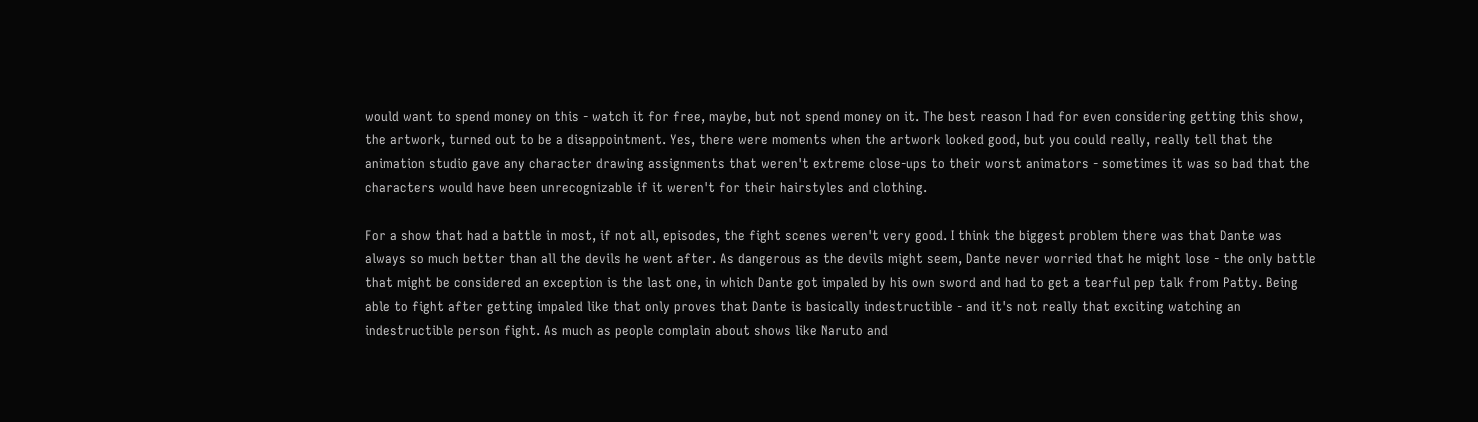would want to spend money on this - watch it for free, maybe, but not spend money on it. The best reason I had for even considering getting this show, the artwork, turned out to be a disappointment. Yes, there were moments when the artwork looked good, but you could really, really tell that the animation studio gave any character drawing assignments that weren't extreme close-ups to their worst animators - sometimes it was so bad that the characters would have been unrecognizable if it weren't for their hairstyles and clothing.

For a show that had a battle in most, if not all, episodes, the fight scenes weren't very good. I think the biggest problem there was that Dante was always so much better than all the devils he went after. As dangerous as the devils might seem, Dante never worried that he might lose - the only battle that might be considered an exception is the last one, in which Dante got impaled by his own sword and had to get a tearful pep talk from Patty. Being able to fight after getting impaled like that only proves that Dante is basically indestructible - and it's not really that exciting watching an indestructible person fight. As much as people complain about shows like Naruto and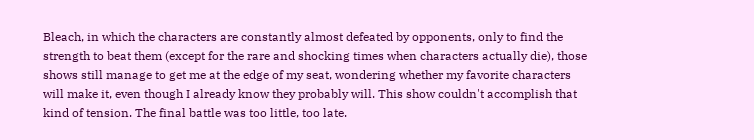Bleach, in which the characters are constantly almost defeated by opponents, only to find the strength to beat them (except for the rare and shocking times when characters actually die), those shows still manage to get me at the edge of my seat, wondering whether my favorite characters will make it, even though I already know they probably will. This show couldn't accomplish that kind of tension. The final battle was too little, too late.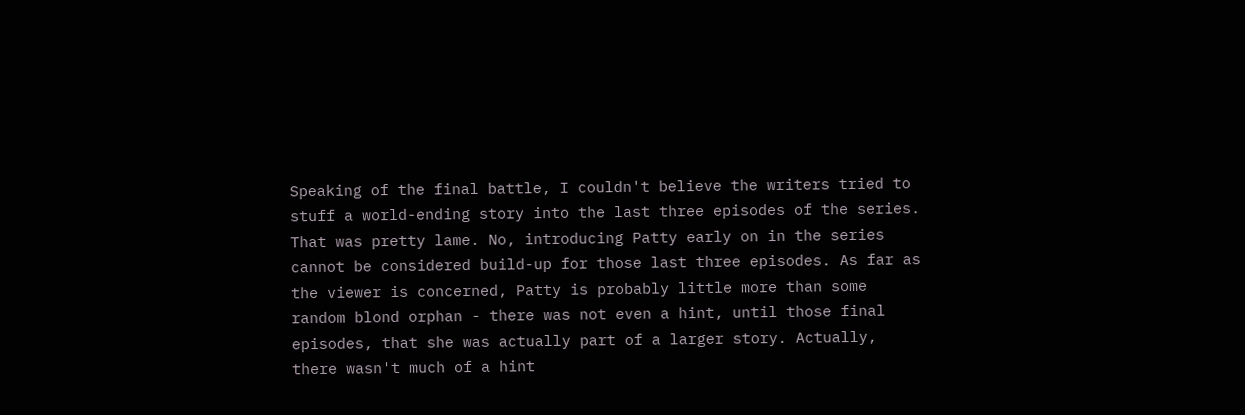Speaking of the final battle, I couldn't believe the writers tried to stuff a world-ending story into the last three episodes of the series. That was pretty lame. No, introducing Patty early on in the series cannot be considered build-up for those last three episodes. As far as the viewer is concerned, Patty is probably little more than some random blond orphan - there was not even a hint, until those final episodes, that she was actually part of a larger story. Actually, there wasn't much of a hint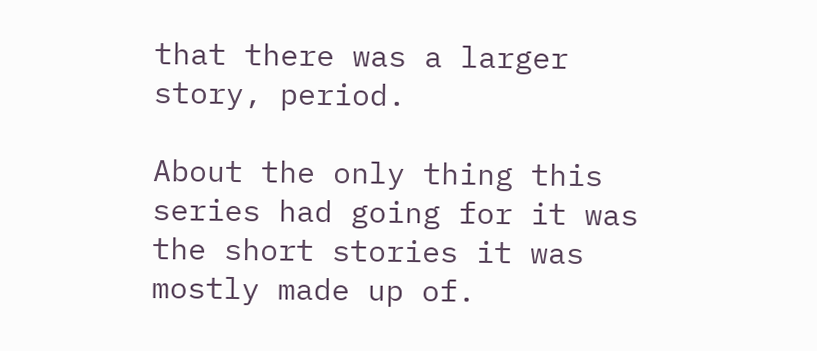that there was a larger story, period.

About the only thing this series had going for it was the short stories it was mostly made up of.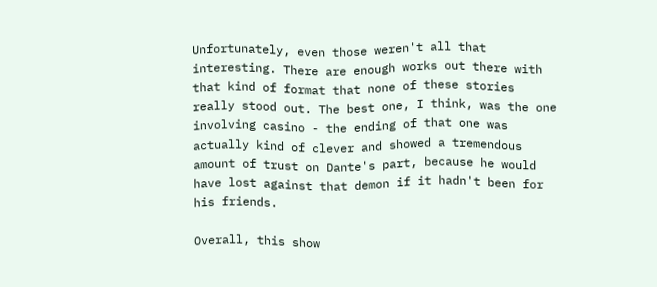Unfortunately, even those weren't all that interesting. There are enough works out there with that kind of format that none of these stories really stood out. The best one, I think, was the one involving casino - the ending of that one was actually kind of clever and showed a tremendous amount of trust on Dante's part, because he would have lost against that demon if it hadn't been for his friends.

Overall, this show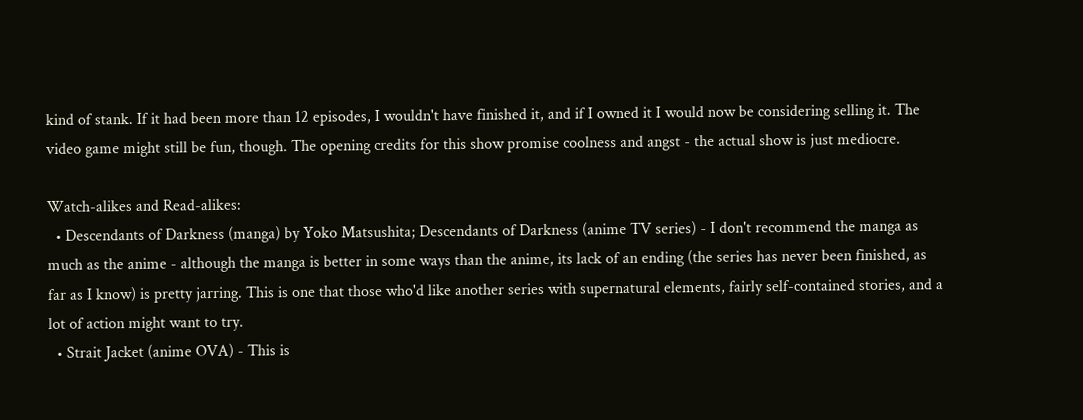kind of stank. If it had been more than 12 episodes, I wouldn't have finished it, and if I owned it I would now be considering selling it. The video game might still be fun, though. The opening credits for this show promise coolness and angst - the actual show is just mediocre.

Watch-alikes and Read-alikes:
  • Descendants of Darkness (manga) by Yoko Matsushita; Descendants of Darkness (anime TV series) - I don't recommend the manga as much as the anime - although the manga is better in some ways than the anime, its lack of an ending (the series has never been finished, as far as I know) is pretty jarring. This is one that those who'd like another series with supernatural elements, fairly self-contained stories, and a lot of action might want to try.
  • Strait Jacket (anime OVA) - This is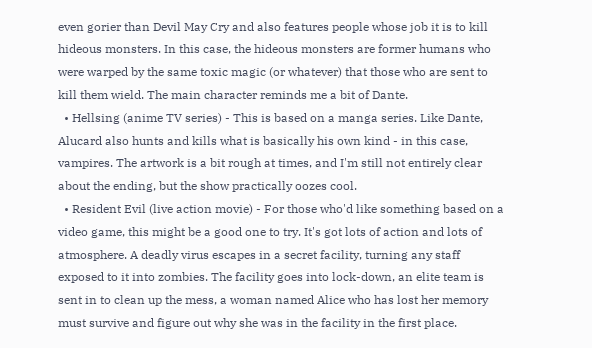even gorier than Devil May Cry and also features people whose job it is to kill hideous monsters. In this case, the hideous monsters are former humans who were warped by the same toxic magic (or whatever) that those who are sent to kill them wield. The main character reminds me a bit of Dante.
  • Hellsing (anime TV series) - This is based on a manga series. Like Dante, Alucard also hunts and kills what is basically his own kind - in this case, vampires. The artwork is a bit rough at times, and I'm still not entirely clear about the ending, but the show practically oozes cool.
  • Resident Evil (live action movie) - For those who'd like something based on a video game, this might be a good one to try. It's got lots of action and lots of atmosphere. A deadly virus escapes in a secret facility, turning any staff exposed to it into zombies. The facility goes into lock-down, an elite team is sent in to clean up the mess, a woman named Alice who has lost her memory must survive and figure out why she was in the facility in the first place.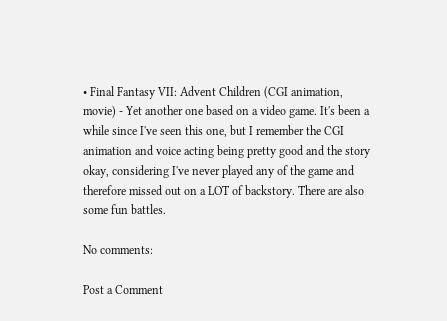• Final Fantasy VII: Advent Children (CGI animation, movie) - Yet another one based on a video game. It's been a while since I've seen this one, but I remember the CGI animation and voice acting being pretty good and the story okay, considering I've never played any of the game and therefore missed out on a LOT of backstory. There are also some fun battles.

No comments:

Post a Comment